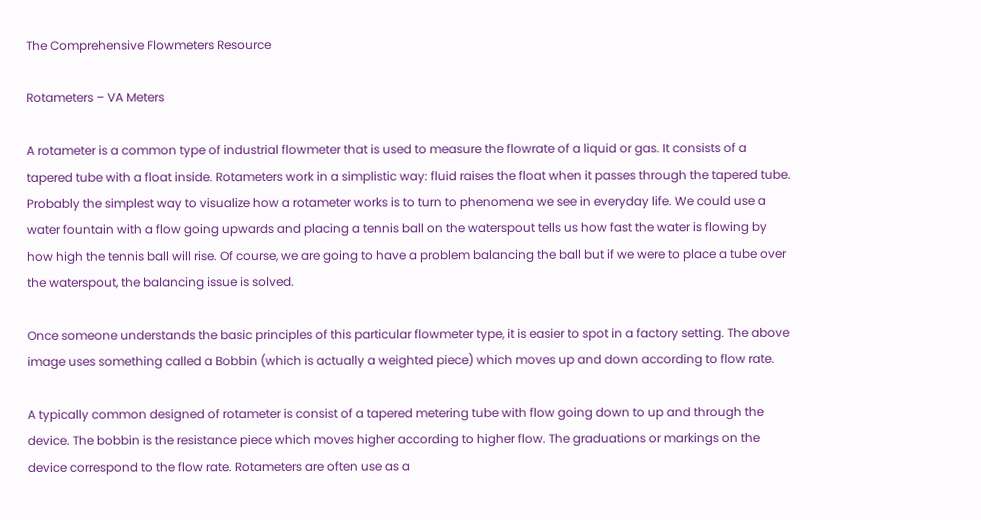The Comprehensive Flowmeters Resource

Rotameters – VA Meters

A rotameter is a common type of industrial flowmeter that is used to measure the flowrate of a liquid or gas. It consists of a tapered tube with a float inside. Rotameters work in a simplistic way: fluid raises the float when it passes through the tapered tube. Probably the simplest way to visualize how a rotameter works is to turn to phenomena we see in everyday life. We could use a water fountain with a flow going upwards and placing a tennis ball on the waterspout tells us how fast the water is flowing by how high the tennis ball will rise. Of course, we are going to have a problem balancing the ball but if we were to place a tube over the waterspout, the balancing issue is solved.

Once someone understands the basic principles of this particular flowmeter type, it is easier to spot in a factory setting. The above image uses something called a Bobbin (which is actually a weighted piece) which moves up and down according to flow rate.

A typically common designed of rotameter is consist of a tapered metering tube with flow going down to up and through the device. The bobbin is the resistance piece which moves higher according to higher flow. The graduations or markings on the device correspond to the flow rate. Rotameters are often use as a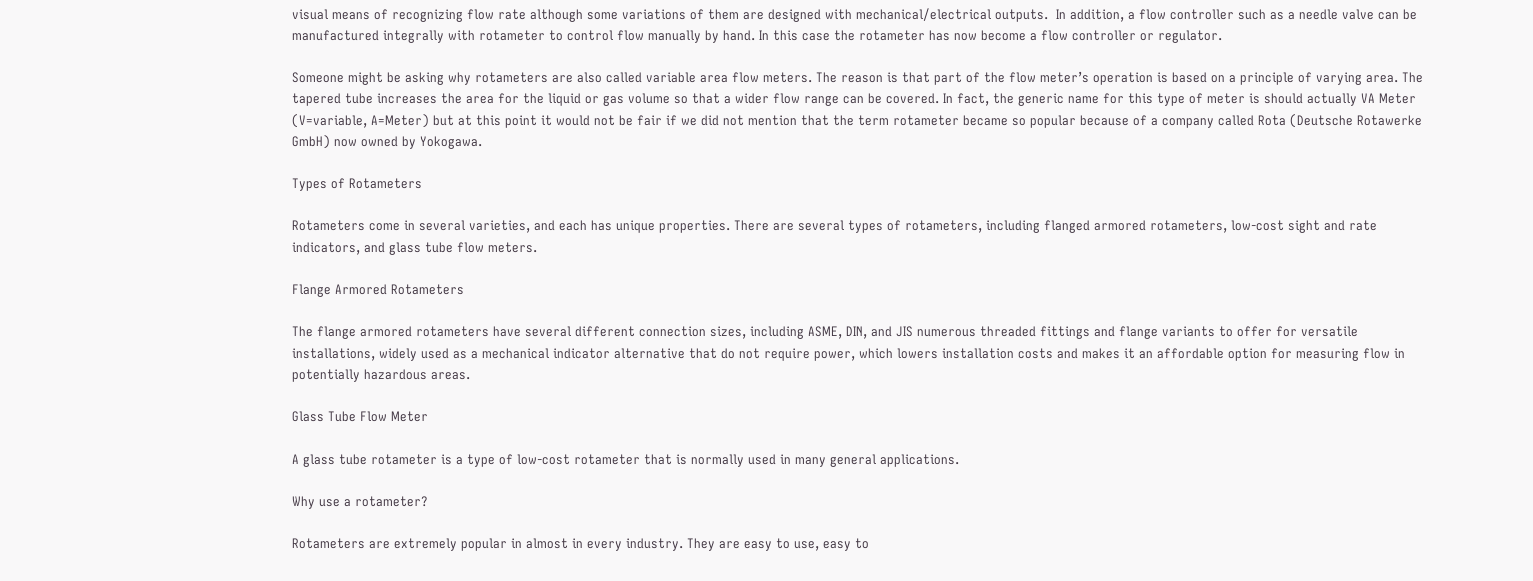visual means of recognizing flow rate although some variations of them are designed with mechanical/electrical outputs.  In addition, a flow controller such as a needle valve can be manufactured integrally with rotameter to control flow manually by hand. In this case the rotameter has now become a flow controller or regulator.

Someone might be asking why rotameters are also called variable area flow meters. The reason is that part of the flow meter’s operation is based on a principle of varying area. The tapered tube increases the area for the liquid or gas volume so that a wider flow range can be covered. In fact, the generic name for this type of meter is should actually VA Meter (V=variable, A=Meter) but at this point it would not be fair if we did not mention that the term rotameter became so popular because of a company called Rota (Deutsche Rotawerke GmbH) now owned by Yokogawa.

Types of Rotameters

Rotameters come in several varieties, and each has unique properties. There are several types of rotameters, including flanged armored rotameters, low-cost sight and rate indicators, and glass tube flow meters.

Flange Armored Rotameters

The flange armored rotameters have several different connection sizes, including ASME, DIN, and JIS numerous threaded fittings and flange variants to offer for versatile installations, widely used as a mechanical indicator alternative that do not require power, which lowers installation costs and makes it an affordable option for measuring flow in potentially hazardous areas.

Glass Tube Flow Meter

A glass tube rotameter is a type of low-cost rotameter that is normally used in many general applications.

Why use a rotameter?

Rotameters are extremely popular in almost in every industry. They are easy to use, easy to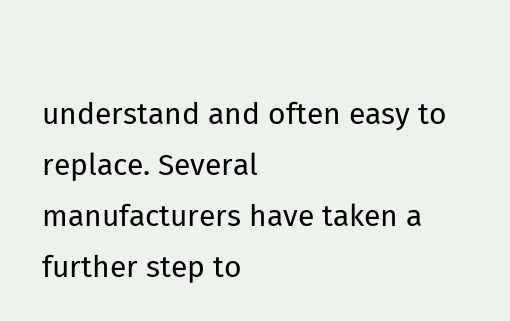understand and often easy to replace. Several manufacturers have taken a further step to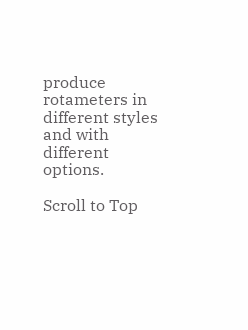produce rotameters in different styles and with different options.

Scroll to Top